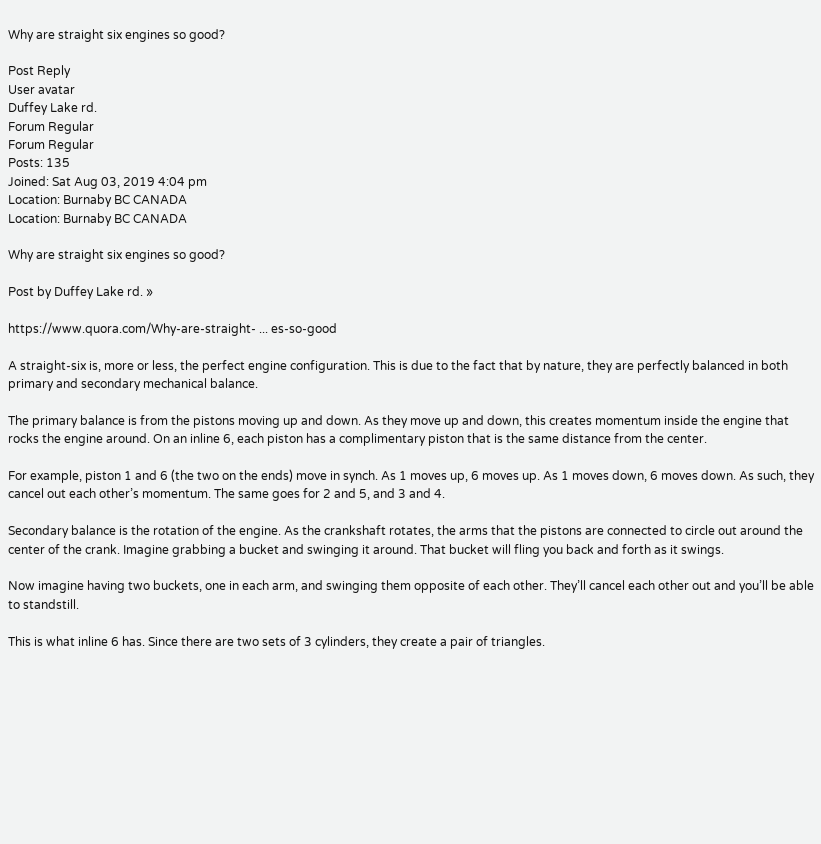Why are straight six engines so good?

Post Reply
User avatar
Duffey Lake rd.
Forum Regular
Forum Regular
Posts: 135
Joined: Sat Aug 03, 2019 4:04 pm
Location: Burnaby BC CANADA
Location: Burnaby BC CANADA

Why are straight six engines so good?

Post by Duffey Lake rd. »

https://www.quora.com/Why-are-straight- ... es-so-good

A straight-six is, more or less, the perfect engine configuration. This is due to the fact that by nature, they are perfectly balanced in both primary and secondary mechanical balance.

The primary balance is from the pistons moving up and down. As they move up and down, this creates momentum inside the engine that rocks the engine around. On an inline 6, each piston has a complimentary piston that is the same distance from the center.

For example, piston 1 and 6 (the two on the ends) move in synch. As 1 moves up, 6 moves up. As 1 moves down, 6 moves down. As such, they cancel out each other’s momentum. The same goes for 2 and 5, and 3 and 4.

Secondary balance is the rotation of the engine. As the crankshaft rotates, the arms that the pistons are connected to circle out around the center of the crank. Imagine grabbing a bucket and swinging it around. That bucket will fling you back and forth as it swings.

Now imagine having two buckets, one in each arm, and swinging them opposite of each other. They’ll cancel each other out and you’ll be able to standstill.

This is what inline 6 has. Since there are two sets of 3 cylinders, they create a pair of triangles.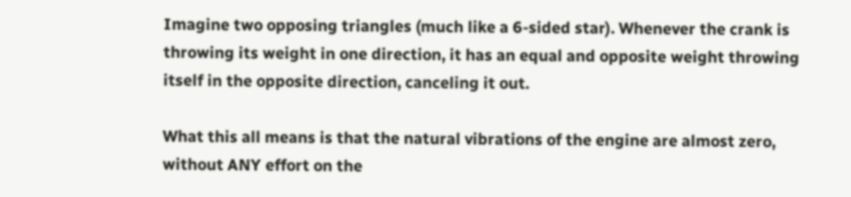Imagine two opposing triangles (much like a 6-sided star). Whenever the crank is throwing its weight in one direction, it has an equal and opposite weight throwing itself in the opposite direction, canceling it out.

What this all means is that the natural vibrations of the engine are almost zero, without ANY effort on the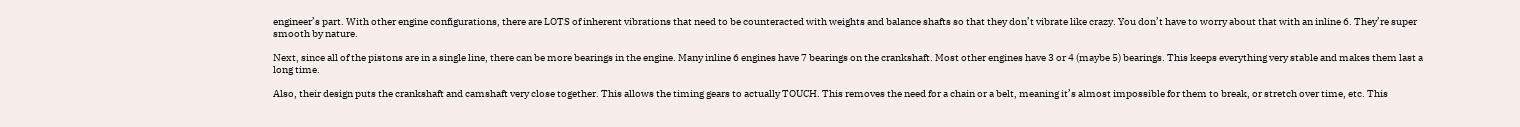engineer’s part. With other engine configurations, there are LOTS of inherent vibrations that need to be counteracted with weights and balance shafts so that they don’t vibrate like crazy. You don’t have to worry about that with an inline 6. They’re super smooth by nature.

Next, since all of the pistons are in a single line, there can be more bearings in the engine. Many inline 6 engines have 7 bearings on the crankshaft. Most other engines have 3 or 4 (maybe 5) bearings. This keeps everything very stable and makes them last a long time.

Also, their design puts the crankshaft and camshaft very close together. This allows the timing gears to actually TOUCH. This removes the need for a chain or a belt, meaning it’s almost impossible for them to break, or stretch over time, etc. This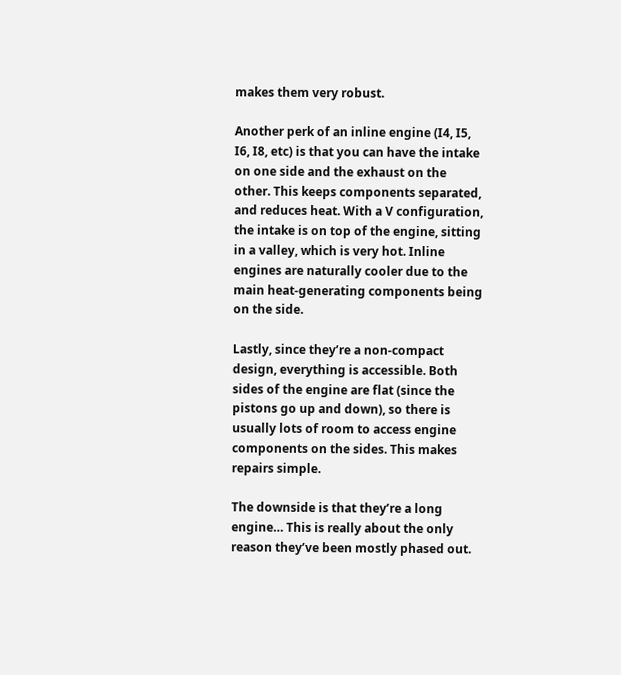makes them very robust.

Another perk of an inline engine (I4, I5, I6, I8, etc) is that you can have the intake on one side and the exhaust on the other. This keeps components separated, and reduces heat. With a V configuration, the intake is on top of the engine, sitting in a valley, which is very hot. Inline engines are naturally cooler due to the main heat-generating components being on the side.

Lastly, since they’re a non-compact design, everything is accessible. Both sides of the engine are flat (since the pistons go up and down), so there is usually lots of room to access engine components on the sides. This makes repairs simple.

The downside is that they’re a long engine… This is really about the only reason they’ve been mostly phased out.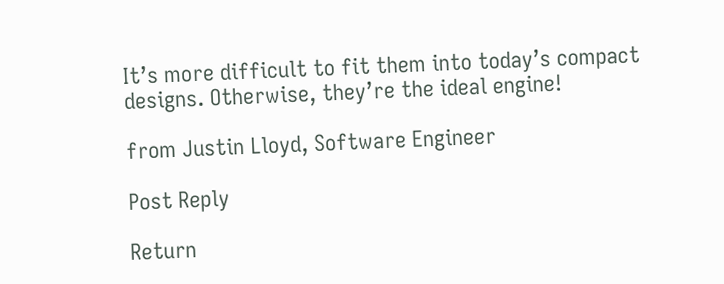It’s more difficult to fit them into today’s compact designs. Otherwise, they’re the ideal engine!

from Justin Lloyd, Software Engineer

Post Reply

Return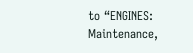to “ENGINES: Maintenance,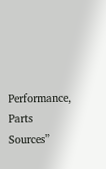Performance, Parts Sources”